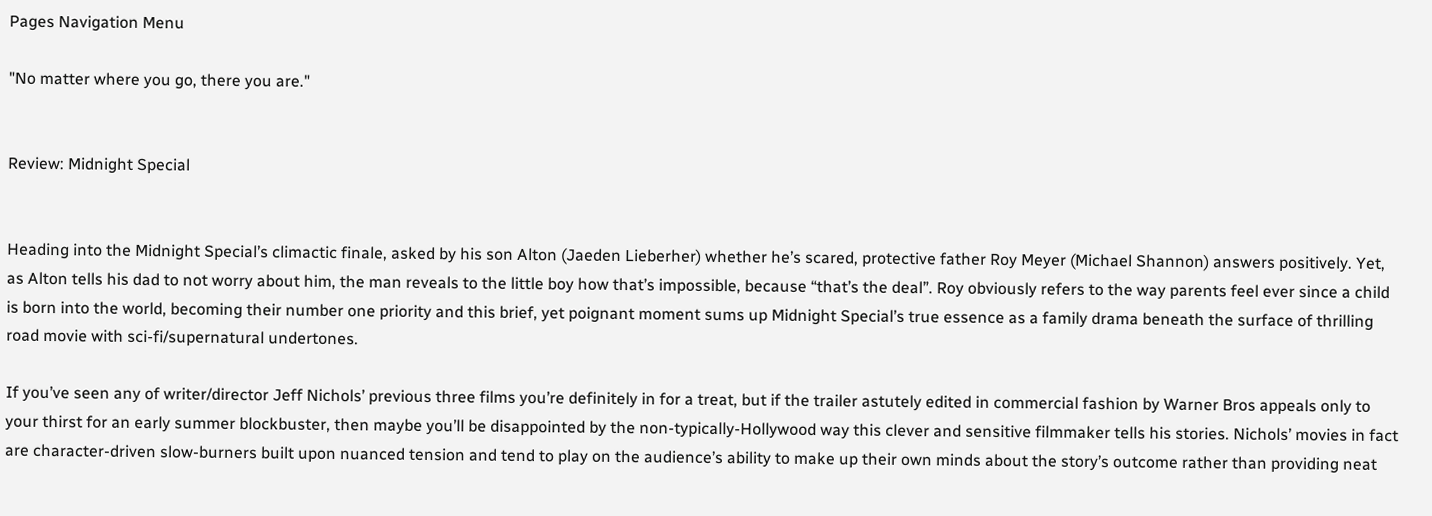Pages Navigation Menu

"No matter where you go, there you are."


Review: Midnight Special


Heading into the Midnight Special’s climactic finale, asked by his son Alton (Jaeden Lieberher) whether he’s scared, protective father Roy Meyer (Michael Shannon) answers positively. Yet, as Alton tells his dad to not worry about him, the man reveals to the little boy how that’s impossible, because “that’s the deal”. Roy obviously refers to the way parents feel ever since a child is born into the world, becoming their number one priority and this brief, yet poignant moment sums up Midnight Special’s true essence as a family drama beneath the surface of thrilling road movie with sci-fi/supernatural undertones.

If you’ve seen any of writer/director Jeff Nichols’ previous three films you’re definitely in for a treat, but if the trailer astutely edited in commercial fashion by Warner Bros appeals only to your thirst for an early summer blockbuster, then maybe you’ll be disappointed by the non-typically-Hollywood way this clever and sensitive filmmaker tells his stories. Nichols’ movies in fact are character-driven slow-burners built upon nuanced tension and tend to play on the audience’s ability to make up their own minds about the story’s outcome rather than providing neat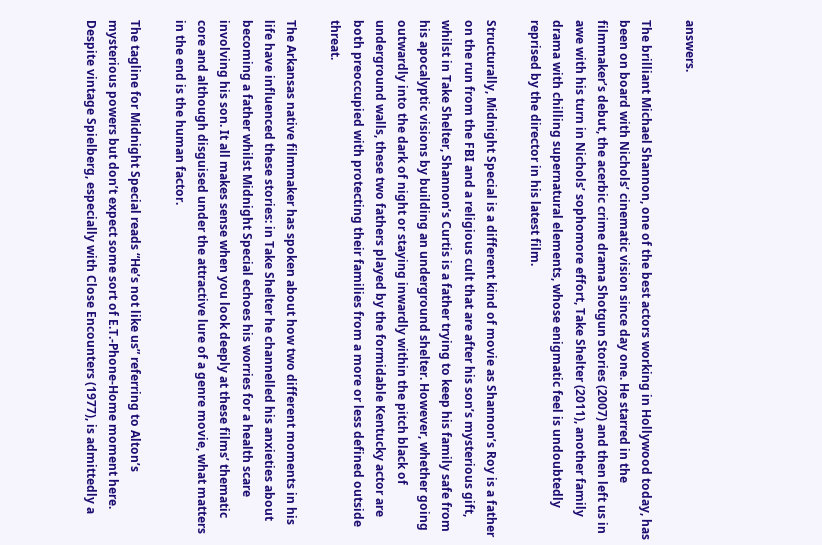answers.

The brilliant Michael Shannon, one of the best actors working in Hollywood today, has been on board with Nichols’ cinematic vision since day one. He starred in the filmmaker’s debut, the acerbic crime drama Shotgun Stories (2007) and then left us in awe with his turn in Nichols’ sophomore effort, Take Shelter (2011), another family drama with chilling supernatural elements, whose enigmatic feel is undoubtedly reprised by the director in his latest film.

Structurally, Midnight Special is a different kind of movie as Shannon’s Roy is a father on the run from the FBI and a religious cult that are after his son’s mysterious gift, whilst in Take Shelter, Shannon’s Curtis is a father trying to keep his family safe from his apocalyptic visions by building an underground shelter. However, whether going outwardly into the dark of night or staying inwardly within the pitch black of underground walls, these two fathers played by the formidable Kentucky actor are both preoccupied with protecting their families from a more or less defined outside threat.

The Arkansas native filmmaker has spoken about how two different moments in his life have influenced these stories: in Take Shelter he channelled his anxieties about becoming a father whilst Midnight Special echoes his worries for a health scare involving his son. It all makes sense when you look deeply at these films’ thematic core and although disguised under the attractive lure of a genre movie, what matters in the end is the human factor.

The tagline for Midnight Special reads “He’s not like us” referring to Alton’s mysterious powers but don’t expect some sort of E.T.-Phone-Home moment here. Despite vintage Spielberg, especially with Close Encounters (1977), is admittedly a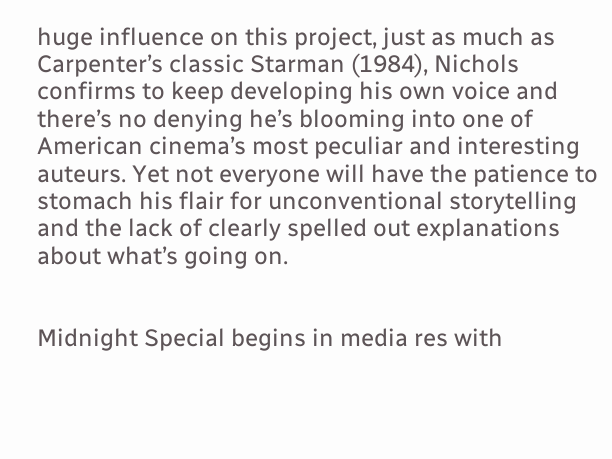huge influence on this project, just as much as Carpenter’s classic Starman (1984), Nichols confirms to keep developing his own voice and there’s no denying he’s blooming into one of American cinema’s most peculiar and interesting auteurs. Yet not everyone will have the patience to stomach his flair for unconventional storytelling and the lack of clearly spelled out explanations about what’s going on.


Midnight Special begins in media res with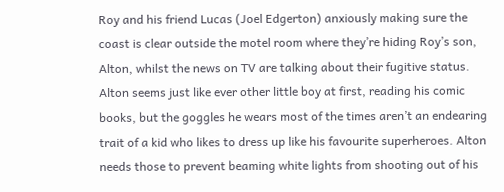Roy and his friend Lucas (Joel Edgerton) anxiously making sure the coast is clear outside the motel room where they’re hiding Roy’s son, Alton, whilst the news on TV are talking about their fugitive status. Alton seems just like ever other little boy at first, reading his comic books, but the goggles he wears most of the times aren’t an endearing trait of a kid who likes to dress up like his favourite superheroes. Alton needs those to prevent beaming white lights from shooting out of his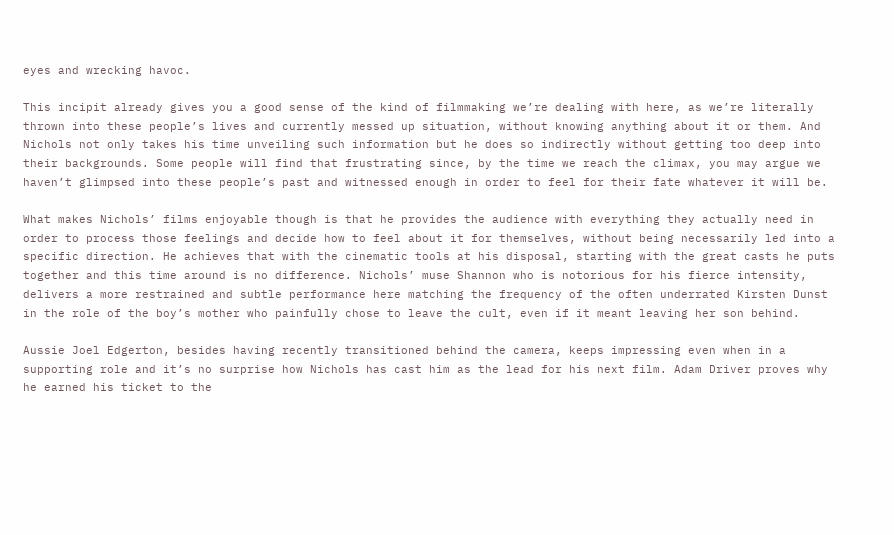eyes and wrecking havoc.

This incipit already gives you a good sense of the kind of filmmaking we’re dealing with here, as we’re literally thrown into these people’s lives and currently messed up situation, without knowing anything about it or them. And Nichols not only takes his time unveiling such information but he does so indirectly without getting too deep into their backgrounds. Some people will find that frustrating since, by the time we reach the climax, you may argue we haven’t glimpsed into these people’s past and witnessed enough in order to feel for their fate whatever it will be.

What makes Nichols’ films enjoyable though is that he provides the audience with everything they actually need in order to process those feelings and decide how to feel about it for themselves, without being necessarily led into a specific direction. He achieves that with the cinematic tools at his disposal, starting with the great casts he puts together and this time around is no difference. Nichols’ muse Shannon who is notorious for his fierce intensity, delivers a more restrained and subtle performance here matching the frequency of the often underrated Kirsten Dunst in the role of the boy’s mother who painfully chose to leave the cult, even if it meant leaving her son behind.

Aussie Joel Edgerton, besides having recently transitioned behind the camera, keeps impressing even when in a supporting role and it’s no surprise how Nichols has cast him as the lead for his next film. Adam Driver proves why he earned his ticket to the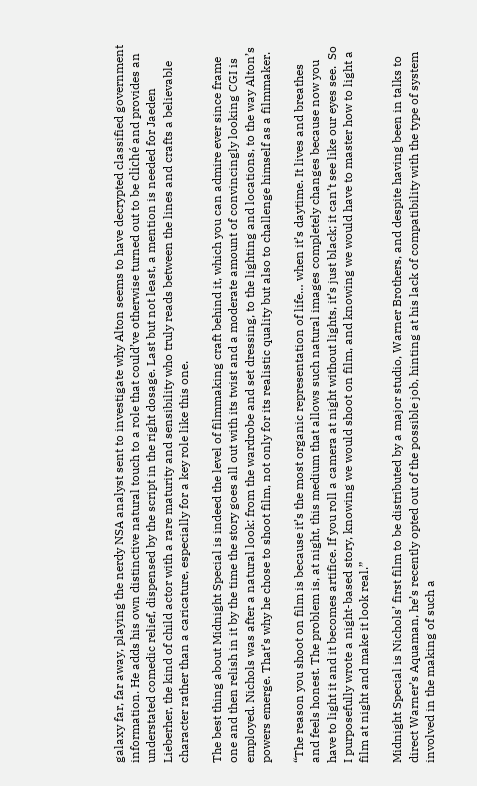galaxy far, far away, playing the nerdy NSA analyst sent to investigate why Alton seems to have decrypted classified government information. He adds his own distinctive natural touch to a role that could’ve otherwise turned out to be cliché and provides an understated comedic relief, dispensed by the script in the right dosage. Last but not least, a mention is needed for Jaeden Lieberher, the kind of child actor with a rare maturity and sensibility who truly reads between the lines and crafts a believable character rather than a caricature, especially for a key role like this one.

The best thing about Midnight Special is indeed the level of filmmaking craft behind it, which you can admire ever since frame one and then relish in it by the time the story goes all out with its twist and a moderate amount of convincingly looking CGI is employed. Nichols was after a natural look: from the wardrobe and set dressing, to the lighting and locations, to the way Alton’s powers emerge. That’s why he chose to shoot film, not only for its realistic quality but also to challenge himself as a filmmaker.

“The reason you shoot on film is because it’s the most organic representation of life… when it’s daytime. It lives and breathes and feels honest. The problem is, at night, this medium that allows such natural images completely changes because now you have to light it and it becomes artifice. If you roll a camera at night without lights, it’s just black; it can’t see like our eyes see.  So I purposefully wrote a night-based story, knowing we would shoot on film, and knowing we would have to master how to light a film at night and make it look real.”

Midnight Special is Nichols’ first film to be distributed by a major studio, Warner Brothers, and despite having been in talks to direct Warner’s Aquaman, he’s recently opted out of the possible job, hinting at his lack of compatibility with the type of system involved in the making of such a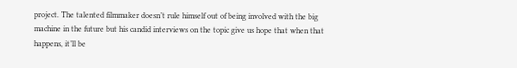project. The talented filmmaker doesn’t rule himself out of being involved with the big machine in the future but his candid interviews on the topic give us hope that when that happens, it’ll be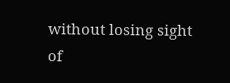without losing sight of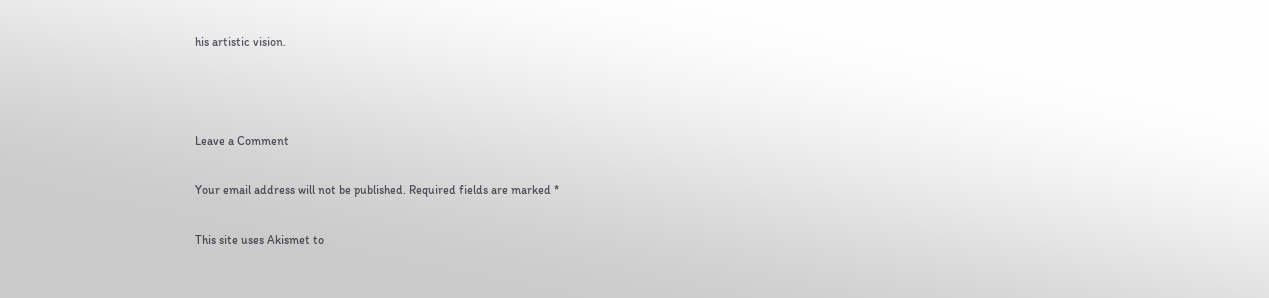his artistic vision.



Leave a Comment

Your email address will not be published. Required fields are marked *

This site uses Akismet to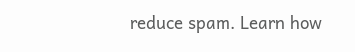reduce spam. Learn how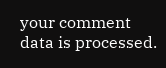your comment data is processed.